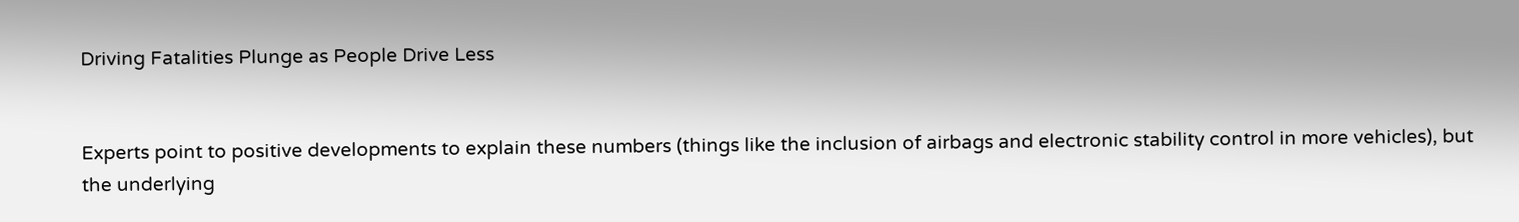Driving Fatalities Plunge as People Drive Less


Experts point to positive developments to explain these numbers (things like the inclusion of airbags and electronic stability control in more vehicles), but the underlying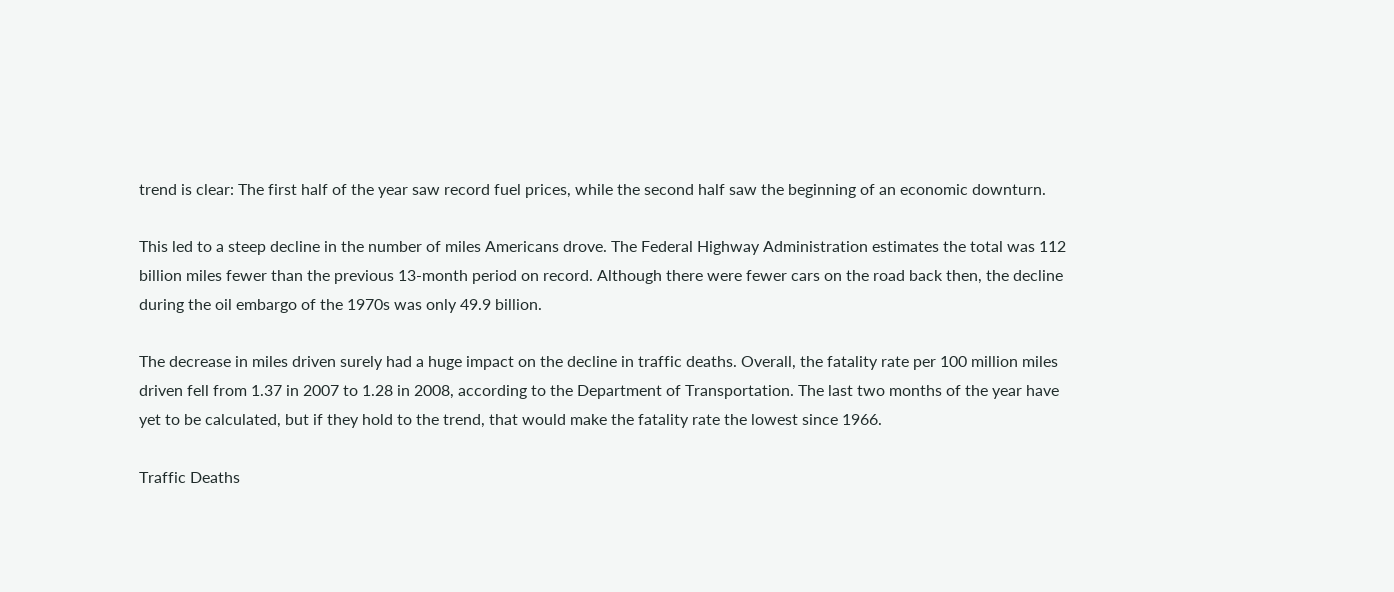trend is clear: The first half of the year saw record fuel prices, while the second half saw the beginning of an economic downturn.

This led to a steep decline in the number of miles Americans drove. The Federal Highway Administration estimates the total was 112 billion miles fewer than the previous 13-month period on record. Although there were fewer cars on the road back then, the decline during the oil embargo of the 1970s was only 49.9 billion.

The decrease in miles driven surely had a huge impact on the decline in traffic deaths. Overall, the fatality rate per 100 million miles driven fell from 1.37 in 2007 to 1.28 in 2008, according to the Department of Transportation. The last two months of the year have yet to be calculated, but if they hold to the trend, that would make the fatality rate the lowest since 1966.

Traffic Deaths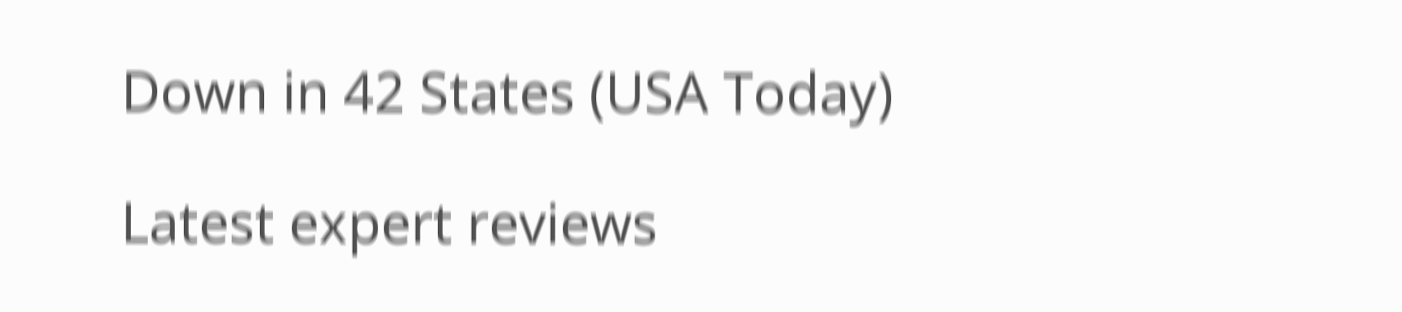Down in 42 States (USA Today)

Latest expert reviews